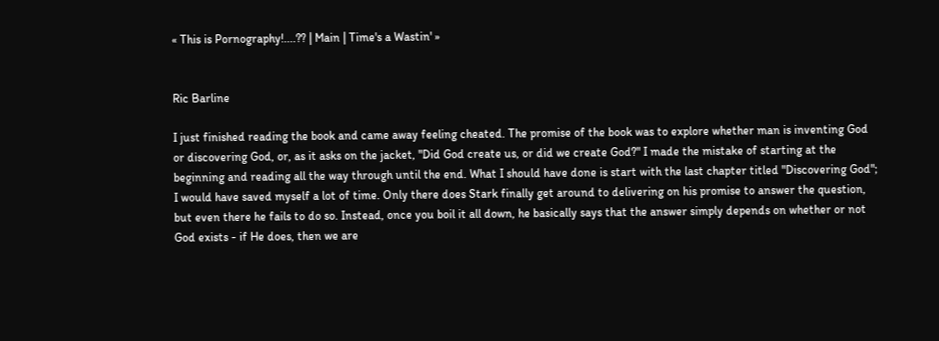« This is Pornography!....?? | Main | Time's a Wastin' »


Ric Barline

I just finished reading the book and came away feeling cheated. The promise of the book was to explore whether man is inventing God or discovering God, or, as it asks on the jacket, "Did God create us, or did we create God?" I made the mistake of starting at the beginning and reading all the way through until the end. What I should have done is start with the last chapter titled "Discovering God"; I would have saved myself a lot of time. Only there does Stark finally get around to delivering on his promise to answer the question, but even there he fails to do so. Instead, once you boil it all down, he basically says that the answer simply depends on whether or not God exists - if He does, then we are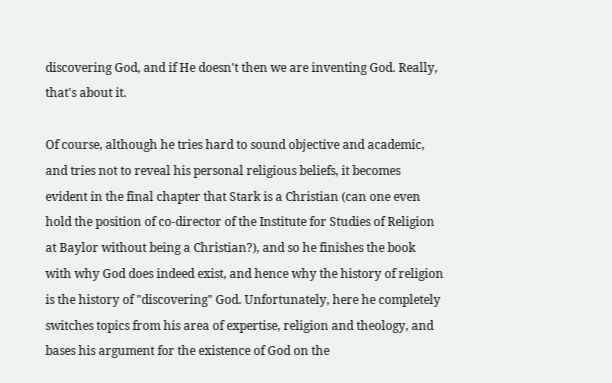discovering God, and if He doesn't then we are inventing God. Really, that's about it.

Of course, although he tries hard to sound objective and academic, and tries not to reveal his personal religious beliefs, it becomes evident in the final chapter that Stark is a Christian (can one even hold the position of co-director of the Institute for Studies of Religion at Baylor without being a Christian?), and so he finishes the book with why God does indeed exist, and hence why the history of religion is the history of "discovering" God. Unfortunately, here he completely switches topics from his area of expertise, religion and theology, and bases his argument for the existence of God on the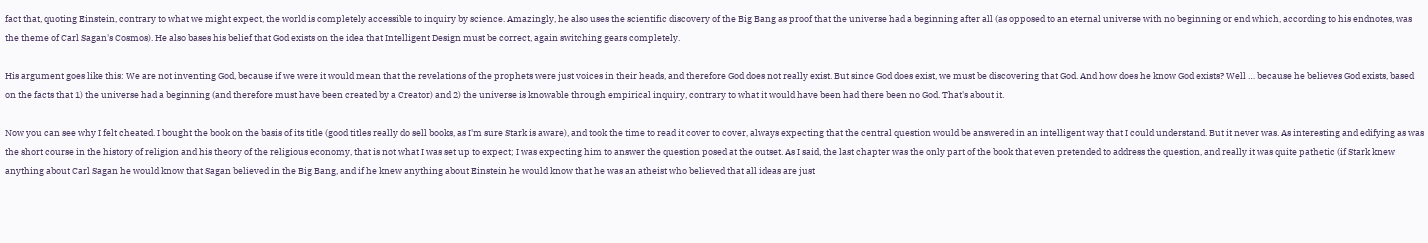fact that, quoting Einstein, contrary to what we might expect, the world is completely accessible to inquiry by science. Amazingly, he also uses the scientific discovery of the Big Bang as proof that the universe had a beginning after all (as opposed to an eternal universe with no beginning or end which, according to his endnotes, was the theme of Carl Sagan's Cosmos). He also bases his belief that God exists on the idea that Intelligent Design must be correct, again switching gears completely.

His argument goes like this: We are not inventing God, because if we were it would mean that the revelations of the prophets were just voices in their heads, and therefore God does not really exist. But since God does exist, we must be discovering that God. And how does he know God exists? Well … because he believes God exists, based on the facts that 1) the universe had a beginning (and therefore must have been created by a Creator) and 2) the universe is knowable through empirical inquiry, contrary to what it would have been had there been no God. That's about it.

Now you can see why I felt cheated. I bought the book on the basis of its title (good titles really do sell books, as I'm sure Stark is aware), and took the time to read it cover to cover, always expecting that the central question would be answered in an intelligent way that I could understand. But it never was. As interesting and edifying as was the short course in the history of religion and his theory of the religious economy, that is not what I was set up to expect; I was expecting him to answer the question posed at the outset. As I said, the last chapter was the only part of the book that even pretended to address the question, and really it was quite pathetic (if Stark knew anything about Carl Sagan he would know that Sagan believed in the Big Bang, and if he knew anything about Einstein he would know that he was an atheist who believed that all ideas are just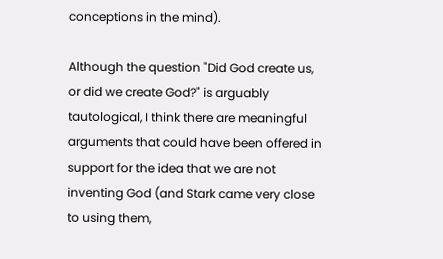conceptions in the mind).

Although the question "Did God create us, or did we create God?" is arguably tautological, I think there are meaningful arguments that could have been offered in support for the idea that we are not inventing God (and Stark came very close to using them,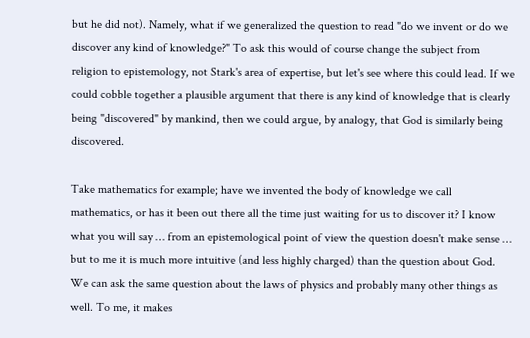but he did not). Namely, what if we generalized the question to read "do we invent or do we discover any kind of knowledge?" To ask this would of course change the subject from religion to epistemology, not Stark's area of expertise, but let's see where this could lead. If we could cobble together a plausible argument that there is any kind of knowledge that is clearly being "discovered" by mankind, then we could argue, by analogy, that God is similarly being discovered.

Take mathematics for example; have we invented the body of knowledge we call mathematics, or has it been out there all the time just waiting for us to discover it? I know what you will say … from an epistemological point of view the question doesn't make sense … but to me it is much more intuitive (and less highly charged) than the question about God. We can ask the same question about the laws of physics and probably many other things as well. To me, it makes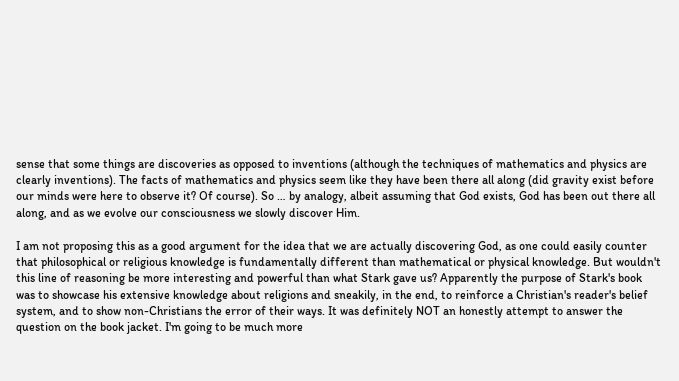sense that some things are discoveries as opposed to inventions (although the techniques of mathematics and physics are clearly inventions). The facts of mathematics and physics seem like they have been there all along (did gravity exist before our minds were here to observe it? Of course). So … by analogy, albeit assuming that God exists, God has been out there all along, and as we evolve our consciousness we slowly discover Him.

I am not proposing this as a good argument for the idea that we are actually discovering God, as one could easily counter that philosophical or religious knowledge is fundamentally different than mathematical or physical knowledge. But wouldn't this line of reasoning be more interesting and powerful than what Stark gave us? Apparently the purpose of Stark's book was to showcase his extensive knowledge about religions and sneakily, in the end, to reinforce a Christian's reader's belief system, and to show non-Christians the error of their ways. It was definitely NOT an honestly attempt to answer the question on the book jacket. I'm going to be much more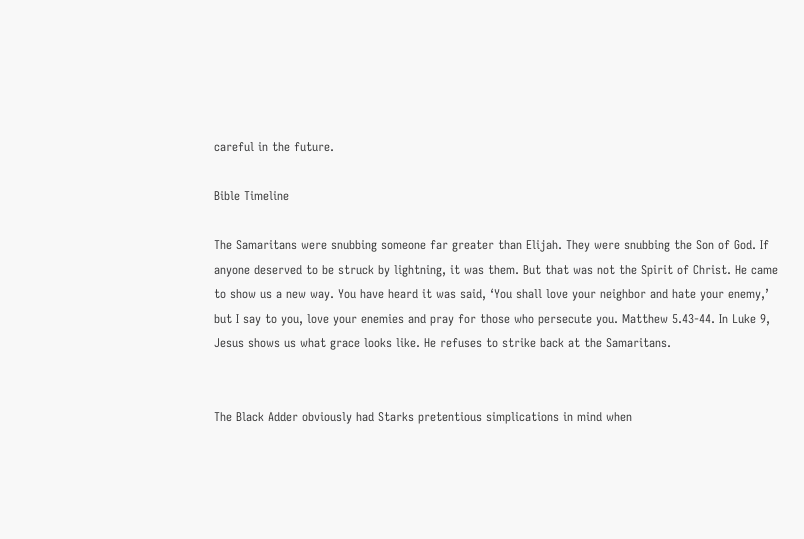careful in the future.

Bible Timeline

The Samaritans were snubbing someone far greater than Elijah. They were snubbing the Son of God. If anyone deserved to be struck by lightning, it was them. But that was not the Spirit of Christ. He came to show us a new way. You have heard it was said, ‘You shall love your neighbor and hate your enemy,’ but I say to you, love your enemies and pray for those who persecute you. Matthew 5.43-44. In Luke 9, Jesus shows us what grace looks like. He refuses to strike back at the Samaritans.


The Black Adder obviously had Starks pretentious simplications in mind when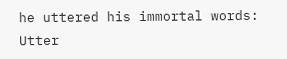he uttered his immortal words: Utter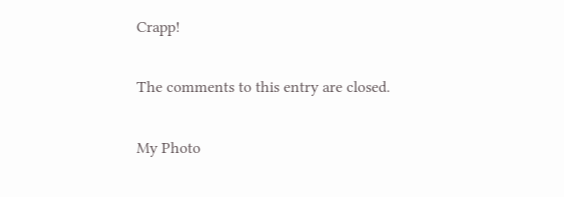Crapp!

The comments to this entry are closed.

My Photo